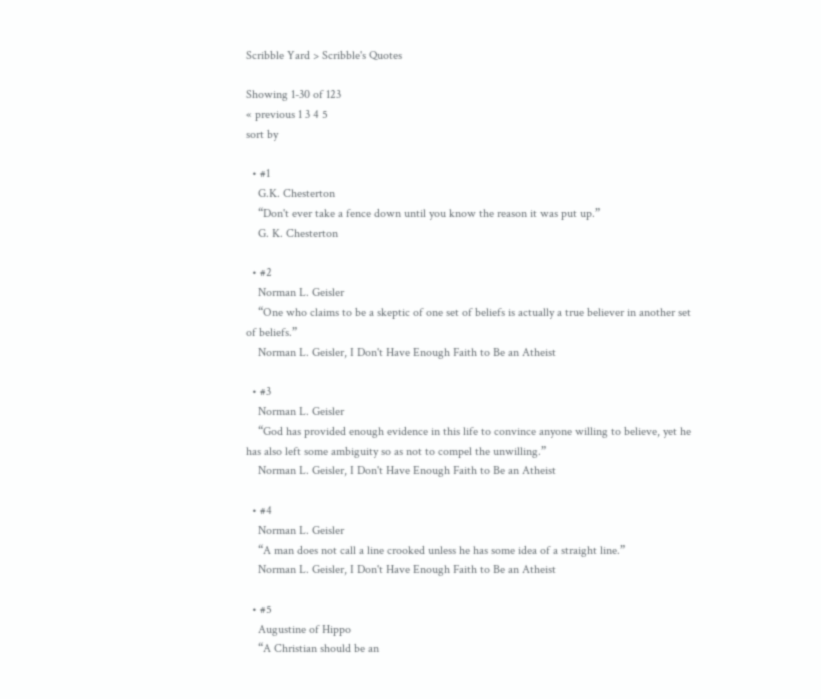Scribble Yard > Scribble's Quotes

Showing 1-30 of 123
« previous 1 3 4 5
sort by

  • #1
    G.K. Chesterton
    “Don't ever take a fence down until you know the reason it was put up.”
    G. K. Chesterton

  • #2
    Norman L. Geisler
    “One who claims to be a skeptic of one set of beliefs is actually a true believer in another set of beliefs.”
    Norman L. Geisler, I Don't Have Enough Faith to Be an Atheist

  • #3
    Norman L. Geisler
    “God has provided enough evidence in this life to convince anyone willing to believe, yet he has also left some ambiguity so as not to compel the unwilling.”
    Norman L. Geisler, I Don't Have Enough Faith to Be an Atheist

  • #4
    Norman L. Geisler
    “A man does not call a line crooked unless he has some idea of a straight line.”
    Norman L. Geisler, I Don't Have Enough Faith to Be an Atheist

  • #5
    Augustine of Hippo
    “A Christian should be an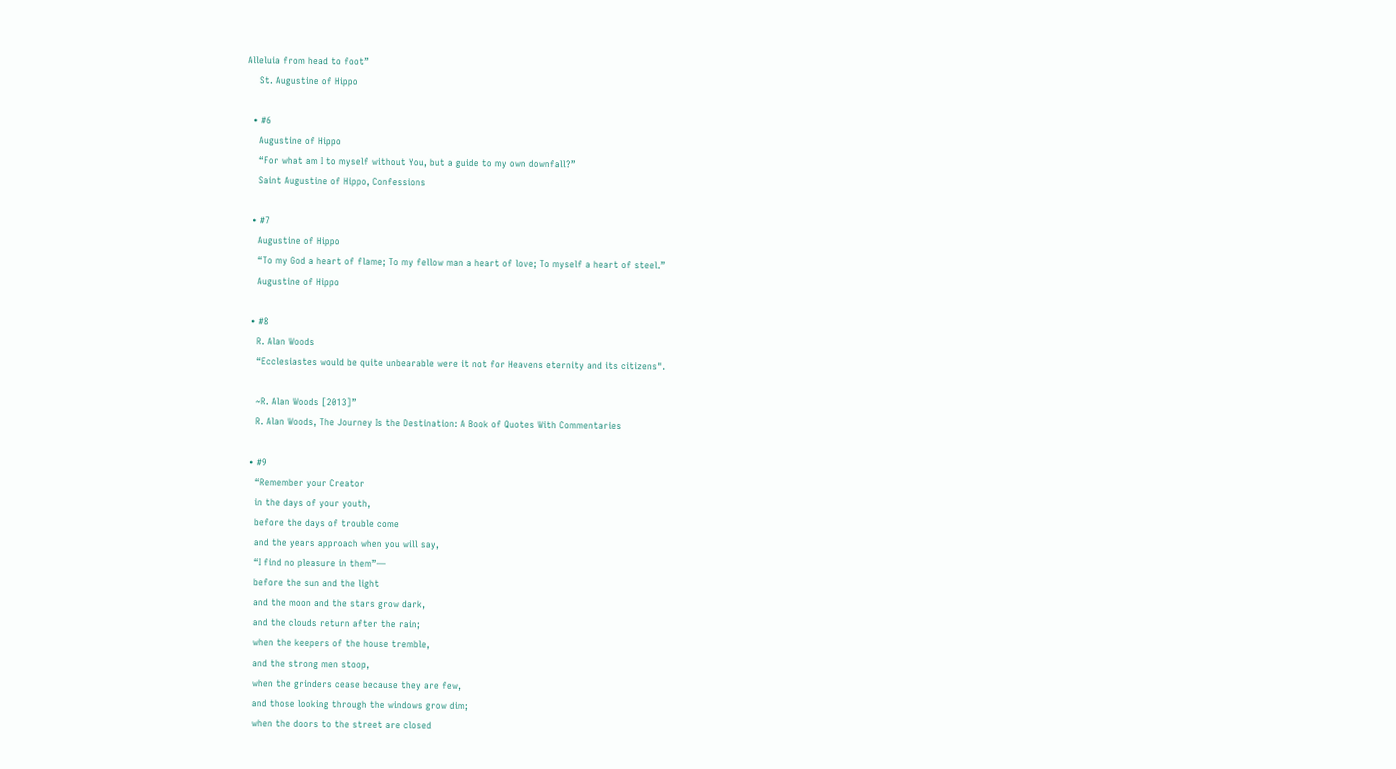Alleluia from head to foot”
    St. Augustine of Hippo

  • #6
    Augustine of Hippo
    “For what am I to myself without You, but a guide to my own downfall?”
    Saint Augustine of Hippo, Confessions

  • #7
    Augustine of Hippo
    “To my God a heart of flame; To my fellow man a heart of love; To myself a heart of steel.”
    Augustine of Hippo

  • #8
    R. Alan Woods
    “Ecclesiastes would be quite unbearable were it not for Heavens eternity and its citizens".

    ~R. Alan Woods [2013]”
    R. Alan Woods, The Journey Is the Destination: A Book of Quotes With Commentaries

  • #9
    “Remember your Creator
    in the days of your youth,
    before the days of trouble come
    and the years approach when you will say,
    “I find no pleasure in them”—
    before the sun and the light
    and the moon and the stars grow dark,
    and the clouds return after the rain;
    when the keepers of the house tremble,
    and the strong men stoop,
    when the grinders cease because they are few,
    and those looking through the windows grow dim;
    when the doors to the street are closed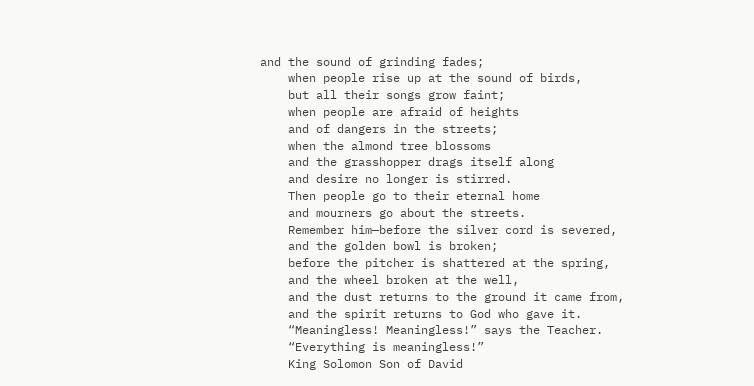and the sound of grinding fades;
    when people rise up at the sound of birds,
    but all their songs grow faint;
    when people are afraid of heights
    and of dangers in the streets;
    when the almond tree blossoms
    and the grasshopper drags itself along
    and desire no longer is stirred.
    Then people go to their eternal home
    and mourners go about the streets.
    Remember him—before the silver cord is severed,
    and the golden bowl is broken;
    before the pitcher is shattered at the spring,
    and the wheel broken at the well,
    and the dust returns to the ground it came from,
    and the spirit returns to God who gave it.
    “Meaningless! Meaningless!” says the Teacher.
    “Everything is meaningless!”
    King Solomon Son of David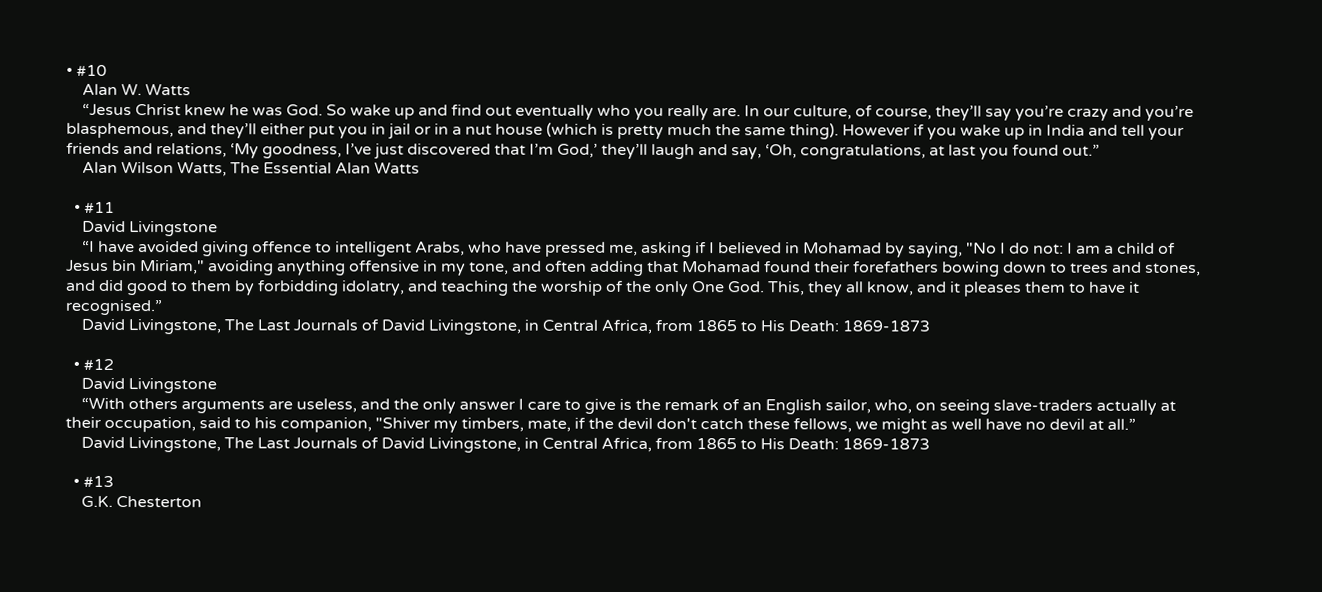• #10
    Alan W. Watts
    “Jesus Christ knew he was God. So wake up and find out eventually who you really are. In our culture, of course, they’ll say you’re crazy and you’re blasphemous, and they’ll either put you in jail or in a nut house (which is pretty much the same thing). However if you wake up in India and tell your friends and relations, ‘My goodness, I’ve just discovered that I’m God,’ they’ll laugh and say, ‘Oh, congratulations, at last you found out.”
    Alan Wilson Watts, The Essential Alan Watts

  • #11
    David Livingstone
    “I have avoided giving offence to intelligent Arabs, who have pressed me, asking if I believed in Mohamad by saying, "No I do not: I am a child of Jesus bin Miriam," avoiding anything offensive in my tone, and often adding that Mohamad found their forefathers bowing down to trees and stones, and did good to them by forbidding idolatry, and teaching the worship of the only One God. This, they all know, and it pleases them to have it recognised.”
    David Livingstone, The Last Journals of David Livingstone, in Central Africa, from 1865 to His Death: 1869-1873

  • #12
    David Livingstone
    “With others arguments are useless, and the only answer I care to give is the remark of an English sailor, who, on seeing slave-traders actually at their occupation, said to his companion, "Shiver my timbers, mate, if the devil don't catch these fellows, we might as well have no devil at all.”
    David Livingstone, The Last Journals of David Livingstone, in Central Africa, from 1865 to His Death: 1869-1873

  • #13
    G.K. Chesterton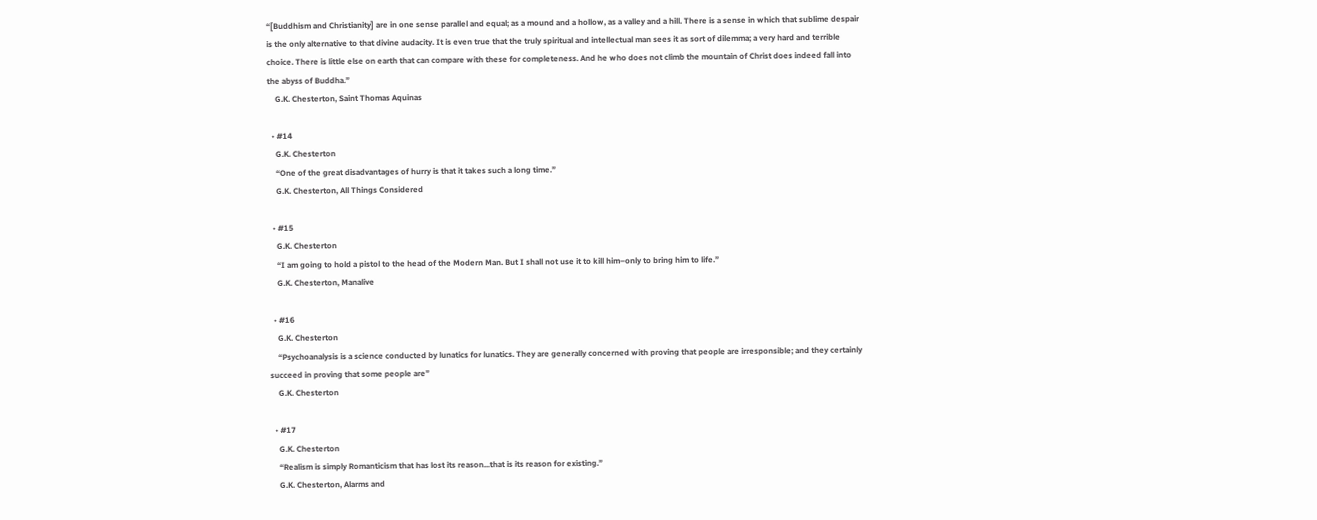“[Buddhism and Christianity] are in one sense parallel and equal; as a mound and a hollow, as a valley and a hill. There is a sense in which that sublime despair is the only alternative to that divine audacity. It is even true that the truly spiritual and intellectual man sees it as sort of dilemma; a very hard and terrible choice. There is little else on earth that can compare with these for completeness. And he who does not climb the mountain of Christ does indeed fall into the abyss of Buddha.”
    G.K. Chesterton, Saint Thomas Aquinas

  • #14
    G.K. Chesterton
    “One of the great disadvantages of hurry is that it takes such a long time.”
    G.K. Chesterton, All Things Considered

  • #15
    G.K. Chesterton
    “I am going to hold a pistol to the head of the Modern Man. But I shall not use it to kill him–only to bring him to life.”
    G.K. Chesterton, Manalive

  • #16
    G.K. Chesterton
    “Psychoanalysis is a science conducted by lunatics for lunatics. They are generally concerned with proving that people are irresponsible; and they certainly succeed in proving that some people are”
    G.K. Chesterton

  • #17
    G.K. Chesterton
    “Realism is simply Romanticism that has lost its reason...that is its reason for existing.”
    G.K. Chesterton, Alarms and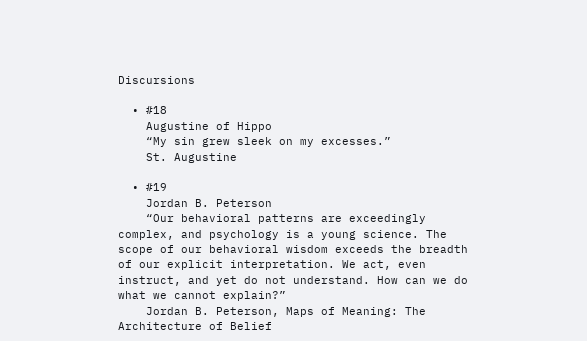Discursions

  • #18
    Augustine of Hippo
    “My sin grew sleek on my excesses.”
    St. Augustine

  • #19
    Jordan B. Peterson
    “Our behavioral patterns are exceedingly complex, and psychology is a young science. The scope of our behavioral wisdom exceeds the breadth of our explicit interpretation. We act, even instruct, and yet do not understand. How can we do what we cannot explain?”
    Jordan B. Peterson, Maps of Meaning: The Architecture of Belief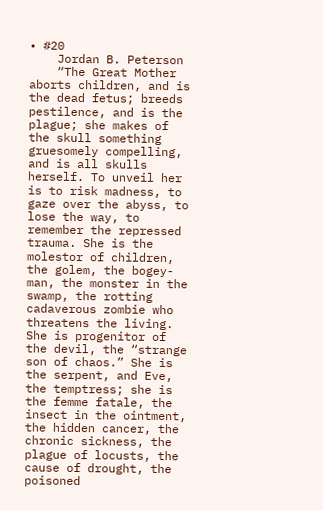• #20
    Jordan B. Peterson
    “The Great Mother aborts children, and is the dead fetus; breeds pestilence, and is the plague; she makes of the skull something gruesomely compelling, and is all skulls herself. To unveil her is to risk madness, to gaze over the abyss, to lose the way, to remember the repressed trauma. She is the molestor of children, the golem, the bogey-man, the monster in the swamp, the rotting cadaverous zombie who threatens the living. She is progenitor of the devil, the “strange son of chaos.” She is the serpent, and Eve, the temptress; she is the femme fatale, the insect in the ointment, the hidden cancer, the chronic sickness, the plague of locusts, the cause of drought, the poisoned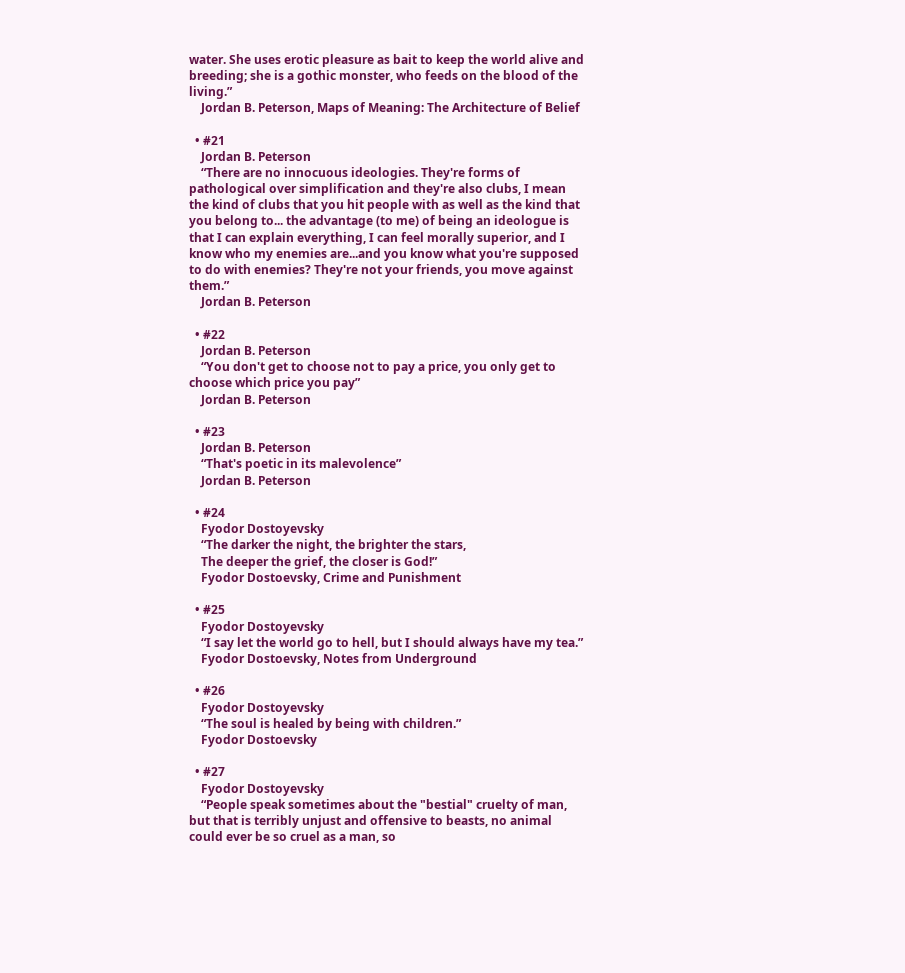water. She uses erotic pleasure as bait to keep the world alive and breeding; she is a gothic monster, who feeds on the blood of the living.”
    Jordan B. Peterson, Maps of Meaning: The Architecture of Belief

  • #21
    Jordan B. Peterson
    “There are no innocuous ideologies. They're forms of pathological over simplification and they're also clubs, I mean the kind of clubs that you hit people with as well as the kind that you belong to... the advantage (to me) of being an ideologue is that I can explain everything, I can feel morally superior, and I know who my enemies are...and you know what you're supposed to do with enemies? They're not your friends, you move against them.”
    Jordan B. Peterson

  • #22
    Jordan B. Peterson
    “You don't get to choose not to pay a price, you only get to choose which price you pay”
    Jordan B. Peterson

  • #23
    Jordan B. Peterson
    “That's poetic in its malevolence”
    Jordan B. Peterson

  • #24
    Fyodor Dostoyevsky
    “The darker the night, the brighter the stars,
    The deeper the grief, the closer is God!”
    Fyodor Dostoevsky, Crime and Punishment

  • #25
    Fyodor Dostoyevsky
    “I say let the world go to hell, but I should always have my tea.”
    Fyodor Dostoevsky, Notes from Underground

  • #26
    Fyodor Dostoyevsky
    “The soul is healed by being with children.”
    Fyodor Dostoevsky

  • #27
    Fyodor Dostoyevsky
    “People speak sometimes about the "bestial" cruelty of man, but that is terribly unjust and offensive to beasts, no animal could ever be so cruel as a man, so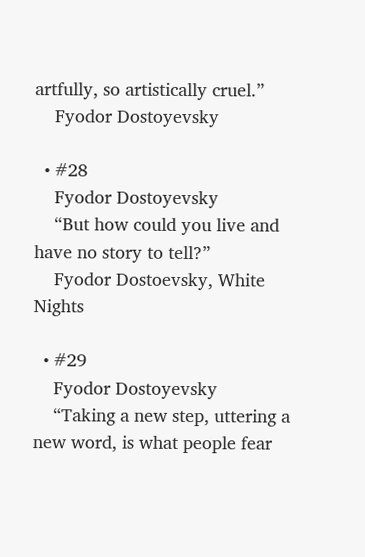artfully, so artistically cruel.”
    Fyodor Dostoyevsky

  • #28
    Fyodor Dostoyevsky
    “But how could you live and have no story to tell?”
    Fyodor Dostoevsky, White Nights

  • #29
    Fyodor Dostoyevsky
    “Taking a new step, uttering a new word, is what people fear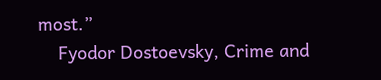most.”
    Fyodor Dostoevsky, Crime and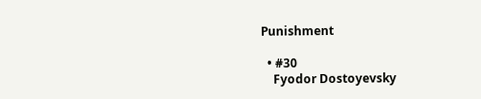Punishment

  • #30
    Fyodor Dostoyevsky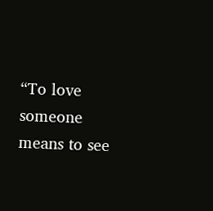“To love someone means to see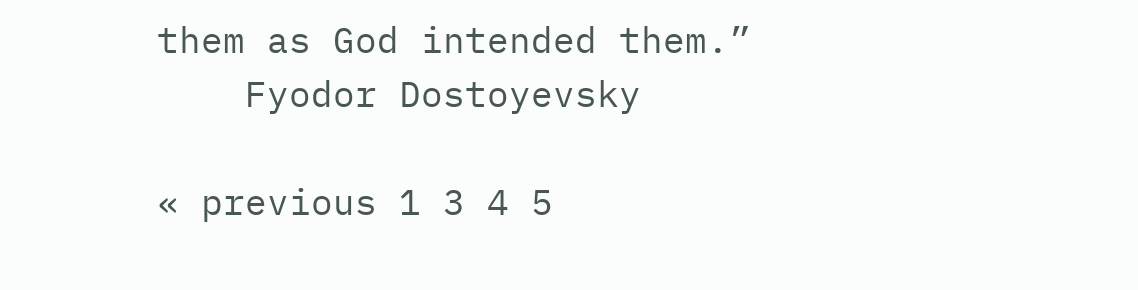them as God intended them.”
    Fyodor Dostoyevsky

« previous 1 3 4 5